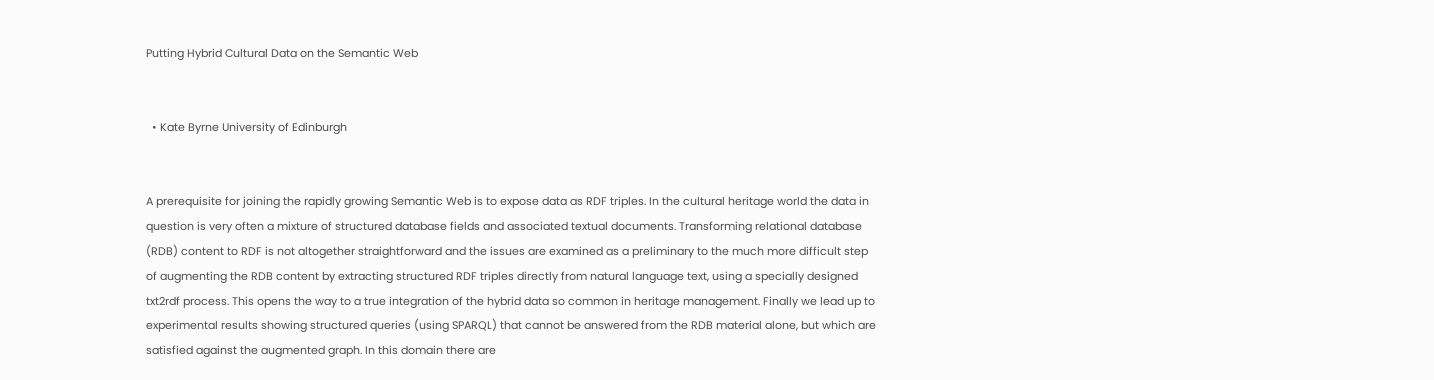Putting Hybrid Cultural Data on the Semantic Web


  • Kate Byrne University of Edinburgh


A prerequisite for joining the rapidly growing Semantic Web is to expose data as RDF triples. In the cultural heritage world the data in question is very often a mixture of structured database fields and associated textual documents. Transforming relational database (RDB) content to RDF is not altogether straightforward and the issues are examined as a preliminary to the much more difficult step of augmenting the RDB content by extracting structured RDF triples directly from natural language text, using a specially designed txt2rdf process. This opens the way to a true integration of the hybrid data so common in heritage management. Finally we lead up to experimental results showing structured queries (using SPARQL) that cannot be answered from the RDB material alone, but which are satisfied against the augmented graph. In this domain there are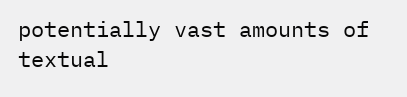potentially vast amounts of textual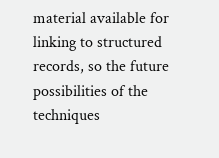material available for linking to structured records, so the future possibilities of the techniques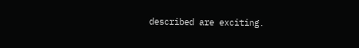described are exciting.